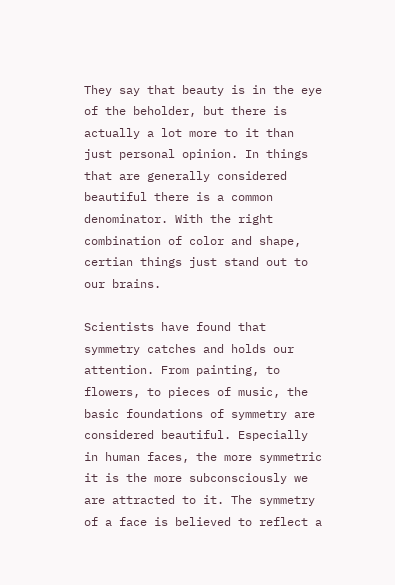They say that beauty is in the eye of the beholder, but there is actually a lot more to it than just personal opinion. In things that are generally considered beautiful there is a common denominator. With the right combination of color and shape, certian things just stand out to our brains.

Scientists have found that symmetry catches and holds our attention. From painting, to flowers, to pieces of music, the basic foundations of symmetry are considered beautiful. Especially in human faces, the more symmetric it is the more subconsciously we are attracted to it. The symmetry of a face is believed to reflect a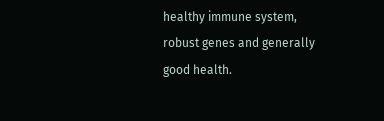healthy immune system, robust genes and generally good health.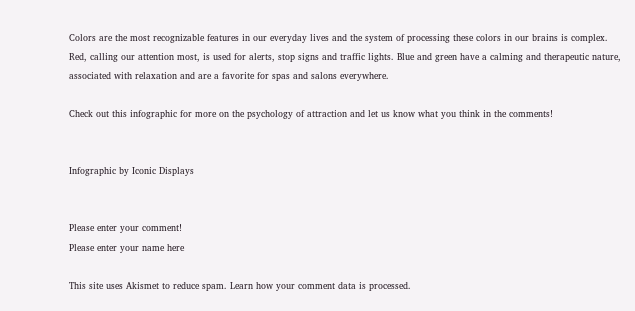Colors are the most recognizable features in our everyday lives and the system of processing these colors in our brains is complex. Red, calling our attention most, is used for alerts, stop signs and traffic lights. Blue and green have a calming and therapeutic nature, associated with relaxation and are a favorite for spas and salons everywhere.

Check out this infographic for more on the psychology of attraction and let us know what you think in the comments!


Infographic by Iconic Displays


Please enter your comment!
Please enter your name here

This site uses Akismet to reduce spam. Learn how your comment data is processed.